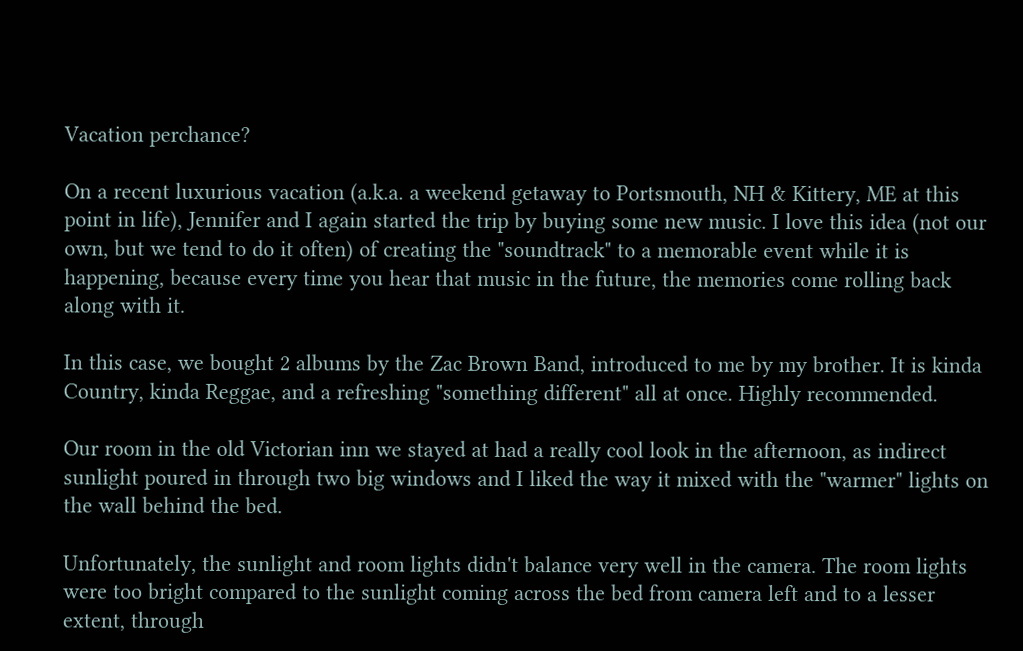Vacation perchance?

On a recent luxurious vacation (a.k.a. a weekend getaway to Portsmouth, NH & Kittery, ME at this point in life), Jennifer and I again started the trip by buying some new music. I love this idea (not our own, but we tend to do it often) of creating the "soundtrack" to a memorable event while it is happening, because every time you hear that music in the future, the memories come rolling back along with it.

In this case, we bought 2 albums by the Zac Brown Band, introduced to me by my brother. It is kinda Country, kinda Reggae, and a refreshing "something different" all at once. Highly recommended.

Our room in the old Victorian inn we stayed at had a really cool look in the afternoon, as indirect sunlight poured in through two big windows and I liked the way it mixed with the "warmer" lights on the wall behind the bed.

Unfortunately, the sunlight and room lights didn't balance very well in the camera. The room lights were too bright compared to the sunlight coming across the bed from camera left and to a lesser extent, through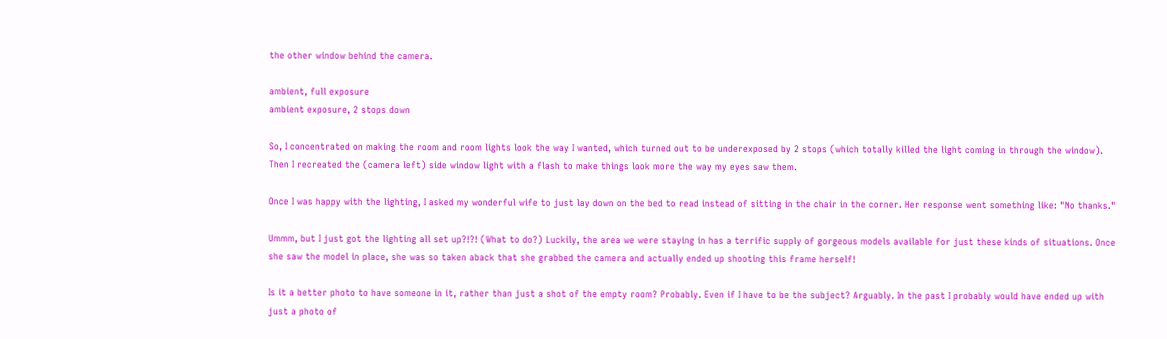the other window behind the camera.

ambient, full exposure
ambient exposure, 2 stops down

So, I concentrated on making the room and room lights look the way I wanted, which turned out to be underexposed by 2 stops (which totally killed the light coming in through the window). Then I recreated the (camera left) side window light with a flash to make things look more the way my eyes saw them.

Once I was happy with the lighting, I asked my wonderful wife to just lay down on the bed to read instead of sitting in the chair in the corner. Her response went something like: "No thanks."

Ummm, but I just got the lighting all set up?!?! (What to do?) Luckily, the area we were staying in has a terrific supply of gorgeous models available for just these kinds of situations. Once she saw the model in place, she was so taken aback that she grabbed the camera and actually ended up shooting this frame herself!

Is it a better photo to have someone in it, rather than just a shot of the empty room? Probably. Even if I have to be the subject? Arguably. In the past I probably would have ended up with just a photo of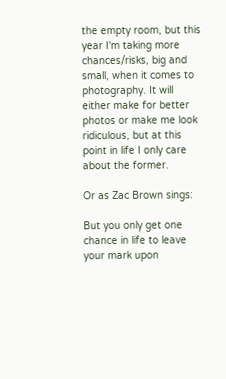the empty room, but this year I'm taking more chances/risks, big and small, when it comes to photography. It will either make for better photos or make me look ridiculous, but at this point in life I only care about the former.

Or as Zac Brown sings:

But you only get one chance in life to leave your mark upon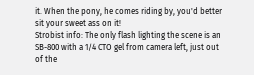it. When the pony, he comes riding by, you'd better sit your sweet ass on it!
Strobist info: The only flash lighting the scene is an SB-800 with a 1/4 CTO gel from camera left, just out of the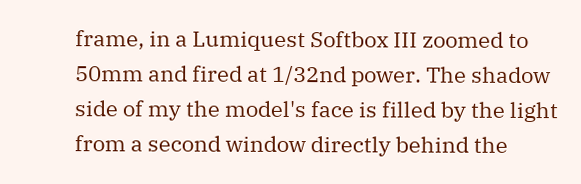frame, in a Lumiquest Softbox III zoomed to 50mm and fired at 1/32nd power. The shadow side of my the model's face is filled by the light from a second window directly behind the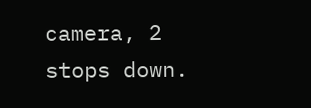camera, 2 stops down.